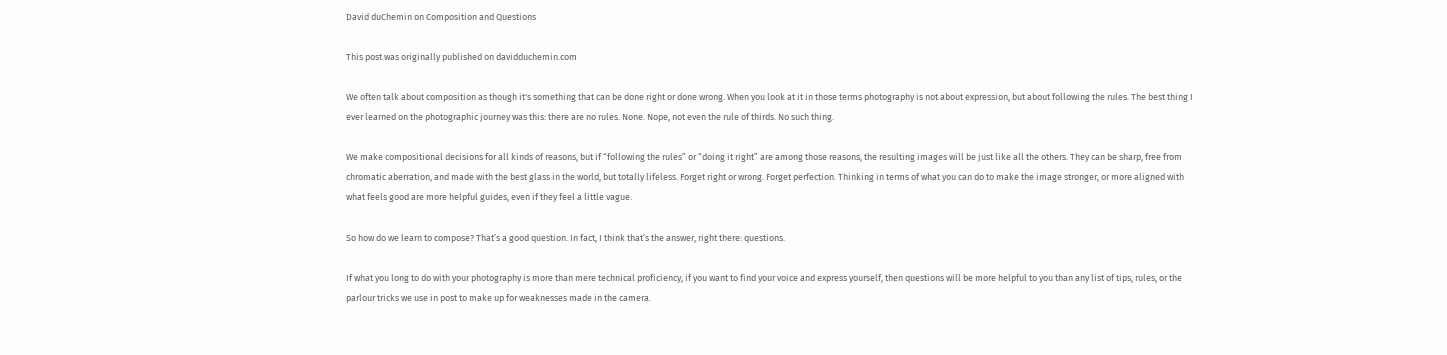David duChemin on Composition and Questions

This post was originally published on davidduchemin.com

We often talk about composition as though it's something that can be done right or done wrong. When you look at it in those terms photography is not about expression, but about following the rules. The best thing I ever learned on the photographic journey was this: there are no rules. None. Nope, not even the rule of thirds. No such thing.

We make compositional decisions for all kinds of reasons, but if “following the rules” or “doing it right” are among those reasons, the resulting images will be just like all the others. They can be sharp, free from chromatic aberration, and made with the best glass in the world, but totally lifeless. Forget right or wrong. Forget perfection. Thinking in terms of what you can do to make the image stronger, or more aligned with what feels good are more helpful guides, even if they feel a little vague.

So how do we learn to compose? That’s a good question. In fact, I think that’s the answer, right there: questions.

If what you long to do with your photography is more than mere technical proficiency, if you want to find your voice and express yourself, then questions will be more helpful to you than any list of tips, rules, or the parlour tricks we use in post to make up for weaknesses made in the camera.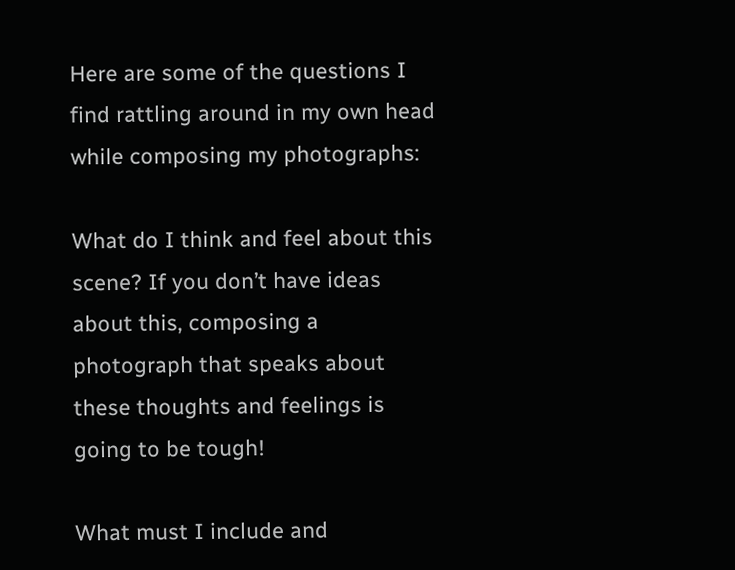Here are some of the questions I find rattling around in my own head while composing my photographs:

What do I think and feel about this scene? If you don’t have ideas about this, composing a photograph that speaks about these thoughts and feelings is going to be tough!

What must I include and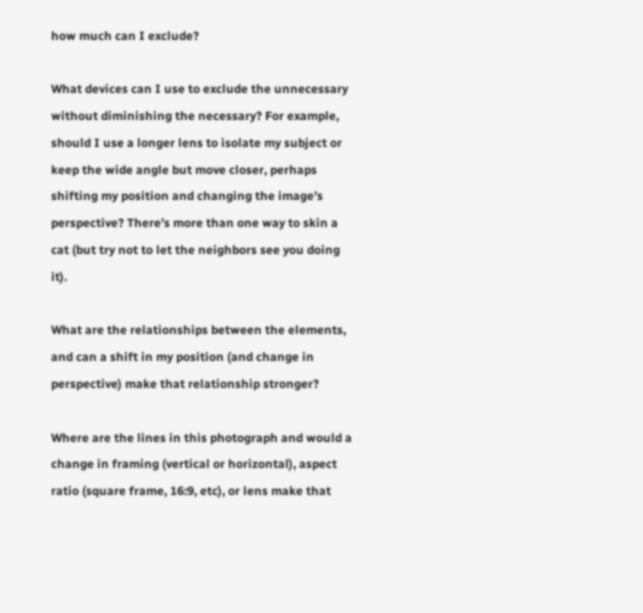how much can I exclude?

What devices can I use to exclude the unnecessary without diminishing the necessary? For example, should I use a longer lens to isolate my subject or keep the wide angle but move closer, perhaps shifting my position and changing the image’s perspective? There’s more than one way to skin a cat (but try not to let the neighbors see you doing it).

What are the relationships between the elements, and can a shift in my position (and change in perspective) make that relationship stronger?

Where are the lines in this photograph and would a change in framing (vertical or horizontal), aspect ratio (square frame, 16:9, etc), or lens make that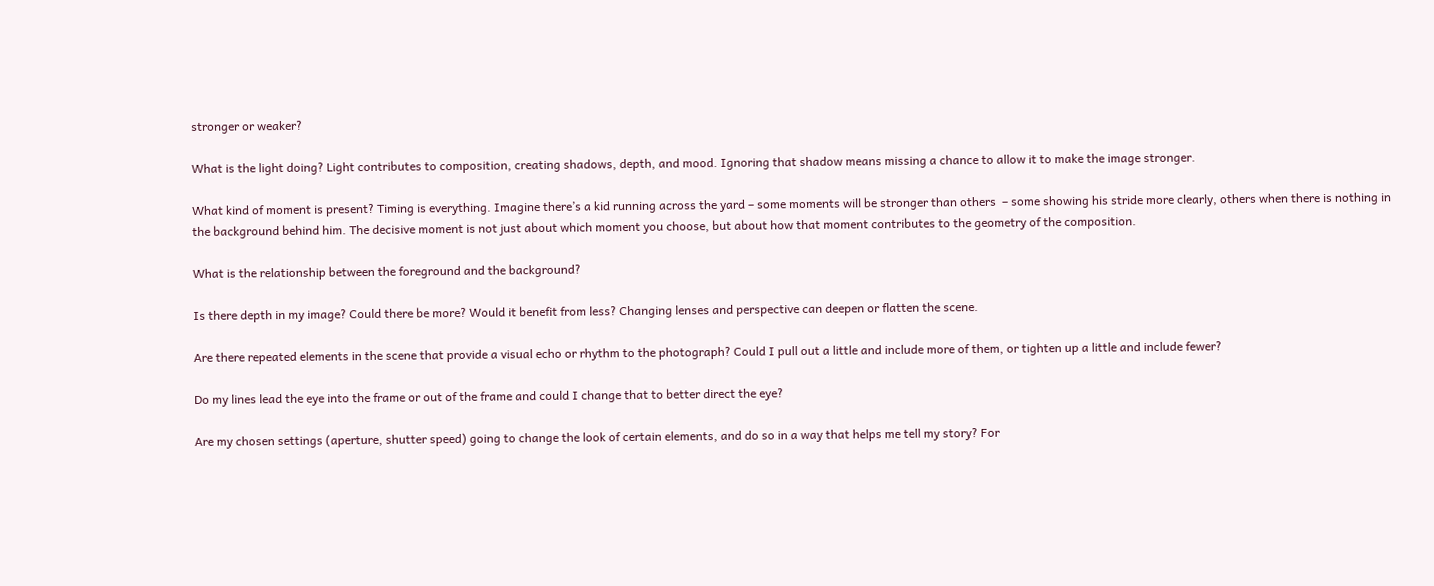stronger or weaker?

What is the light doing? Light contributes to composition, creating shadows, depth, and mood. Ignoring that shadow means missing a chance to allow it to make the image stronger.

What kind of moment is present? Timing is everything. Imagine there’s a kid running across the yard – some moments will be stronger than others  – some showing his stride more clearly, others when there is nothing in the background behind him. The decisive moment is not just about which moment you choose, but about how that moment contributes to the geometry of the composition.

What is the relationship between the foreground and the background?

Is there depth in my image? Could there be more? Would it benefit from less? Changing lenses and perspective can deepen or flatten the scene.

Are there repeated elements in the scene that provide a visual echo or rhythm to the photograph? Could I pull out a little and include more of them, or tighten up a little and include fewer?

Do my lines lead the eye into the frame or out of the frame and could I change that to better direct the eye?

Are my chosen settings (aperture, shutter speed) going to change the look of certain elements, and do so in a way that helps me tell my story? For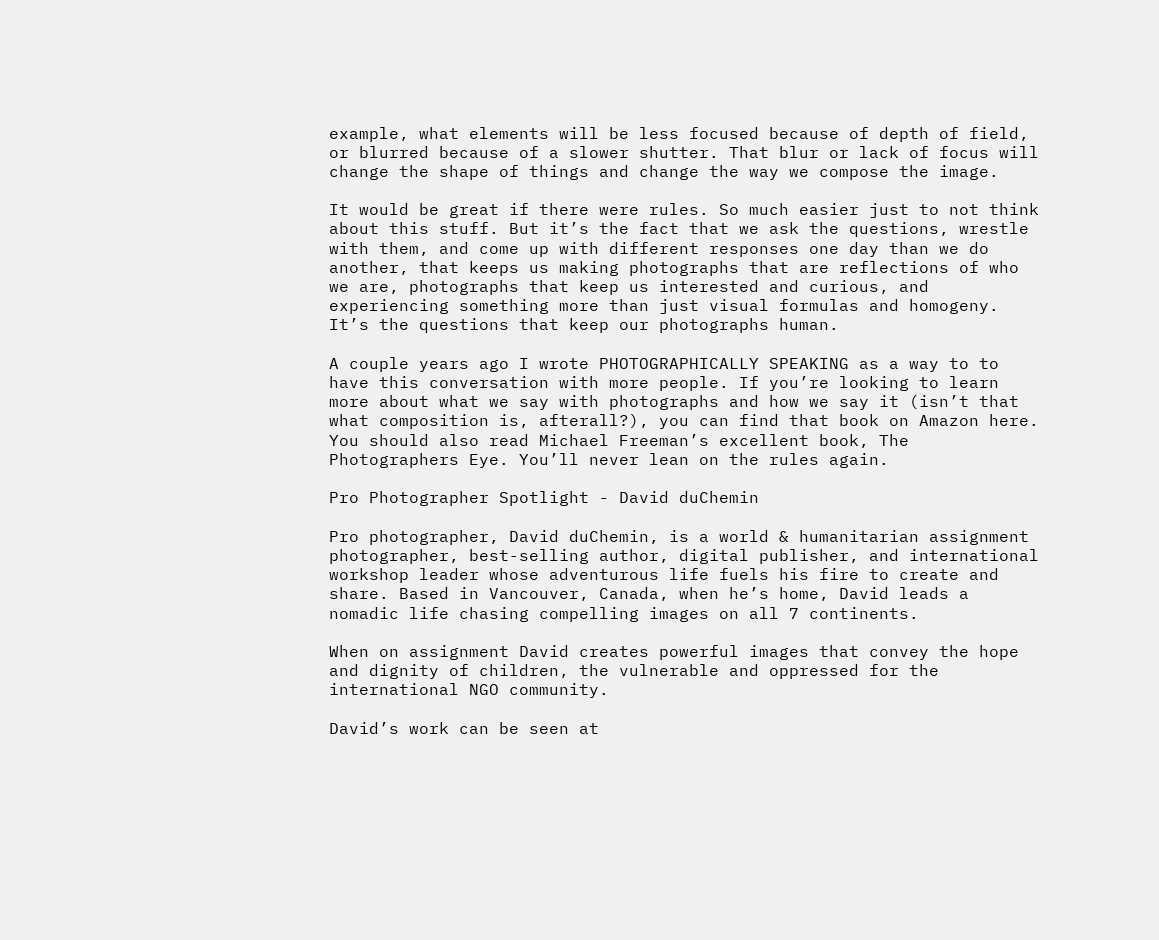example, what elements will be less focused because of depth of field, or blurred because of a slower shutter. That blur or lack of focus will change the shape of things and change the way we compose the image.

It would be great if there were rules. So much easier just to not think about this stuff. But it’s the fact that we ask the questions, wrestle with them, and come up with different responses one day than we do another, that keeps us making photographs that are reflections of who we are, photographs that keep us interested and curious, and experiencing something more than just visual formulas and homogeny. It’s the questions that keep our photographs human.

A couple years ago I wrote PHOTOGRAPHICALLY SPEAKING as a way to to have this conversation with more people. If you’re looking to learn more about what we say with photographs and how we say it (isn’t that what composition is, afterall?), you can find that book on Amazon here. You should also read Michael Freeman’s excellent book, The Photographers Eye. You’ll never lean on the rules again.

Pro Photographer Spotlight - David duChemin

Pro photographer, David duChemin, is a world & humanitarian assignment photographer, best-selling author, digital publisher, and international workshop leader whose adventurous life fuels his fire to create and share. Based in Vancouver, Canada, when he’s home, David leads a nomadic life chasing compelling images on all 7 continents.

When on assignment David creates powerful images that convey the hope and dignity of children, the vulnerable and oppressed for the international NGO community.

David’s work can be seen at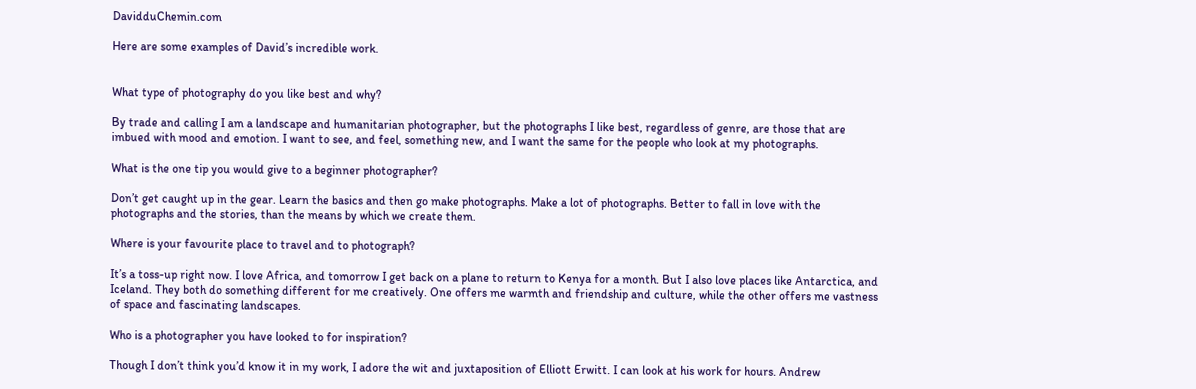DavidduChemin.com

Here are some examples of David’s incredible work.


What type of photography do you like best and why?

By trade and calling I am a landscape and humanitarian photographer, but the photographs I like best, regardless of genre, are those that are imbued with mood and emotion. I want to see, and feel, something new, and I want the same for the people who look at my photographs.

What is the one tip you would give to a beginner photographer?

Don’t get caught up in the gear. Learn the basics and then go make photographs. Make a lot of photographs. Better to fall in love with the photographs and the stories, than the means by which we create them.

Where is your favourite place to travel and to photograph?

It’s a toss-up right now. I love Africa, and tomorrow I get back on a plane to return to Kenya for a month. But I also love places like Antarctica, and Iceland. They both do something different for me creatively. One offers me warmth and friendship and culture, while the other offers me vastness of space and fascinating landscapes.

Who is a photographer you have looked to for inspiration?

Though I don’t think you’d know it in my work, I adore the wit and juxtaposition of Elliott Erwitt. I can look at his work for hours. Andrew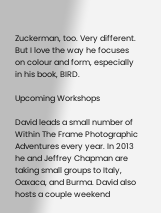Zuckerman, too. Very different. But I love the way he focuses on colour and form, especially in his book, BIRD.

Upcoming Workshops

David leads a small number of Within The Frame Photographic Adventures every year. In 2013 he and Jeffrey Chapman are taking small groups to Italy, Oaxaca, and Burma. David also hosts a couple weekend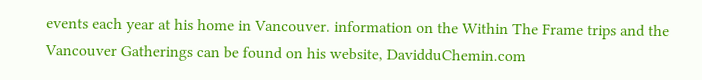events each year at his home in Vancouver. information on the Within The Frame trips and the Vancouver Gatherings can be found on his website, DavidduChemin.com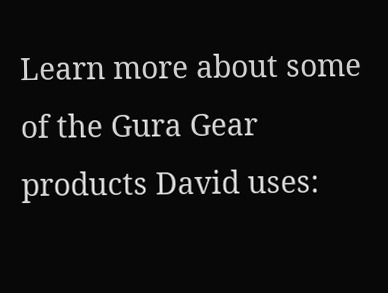Learn more about some of the Gura Gear products David uses: